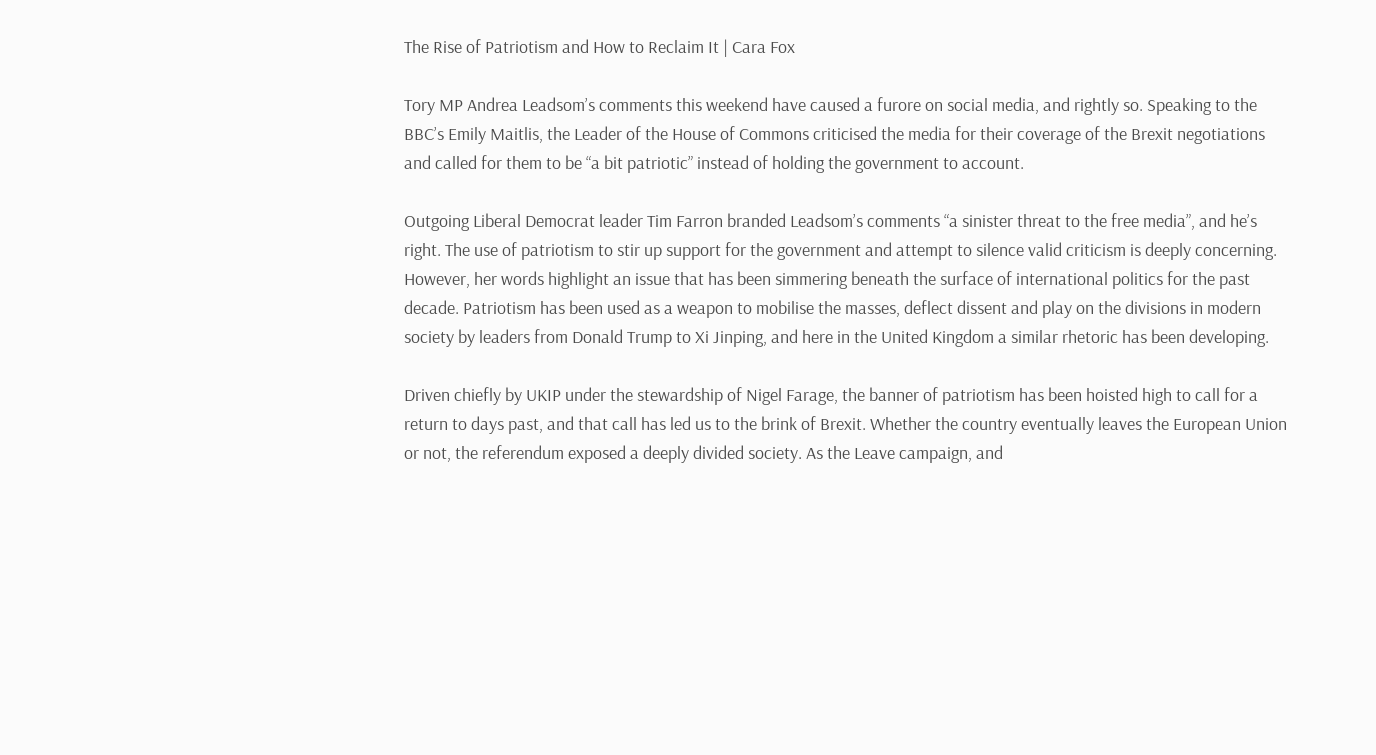The Rise of Patriotism and How to Reclaim It | Cara Fox

Tory MP Andrea Leadsom’s comments this weekend have caused a furore on social media, and rightly so. Speaking to the BBC’s Emily Maitlis, the Leader of the House of Commons criticised the media for their coverage of the Brexit negotiations and called for them to be “a bit patriotic” instead of holding the government to account.

Outgoing Liberal Democrat leader Tim Farron branded Leadsom’s comments “a sinister threat to the free media”, and he’s right. The use of patriotism to stir up support for the government and attempt to silence valid criticism is deeply concerning. However, her words highlight an issue that has been simmering beneath the surface of international politics for the past decade. Patriotism has been used as a weapon to mobilise the masses, deflect dissent and play on the divisions in modern society by leaders from Donald Trump to Xi Jinping, and here in the United Kingdom a similar rhetoric has been developing.

Driven chiefly by UKIP under the stewardship of Nigel Farage, the banner of patriotism has been hoisted high to call for a return to days past, and that call has led us to the brink of Brexit. Whether the country eventually leaves the European Union or not, the referendum exposed a deeply divided society. As the Leave campaign, and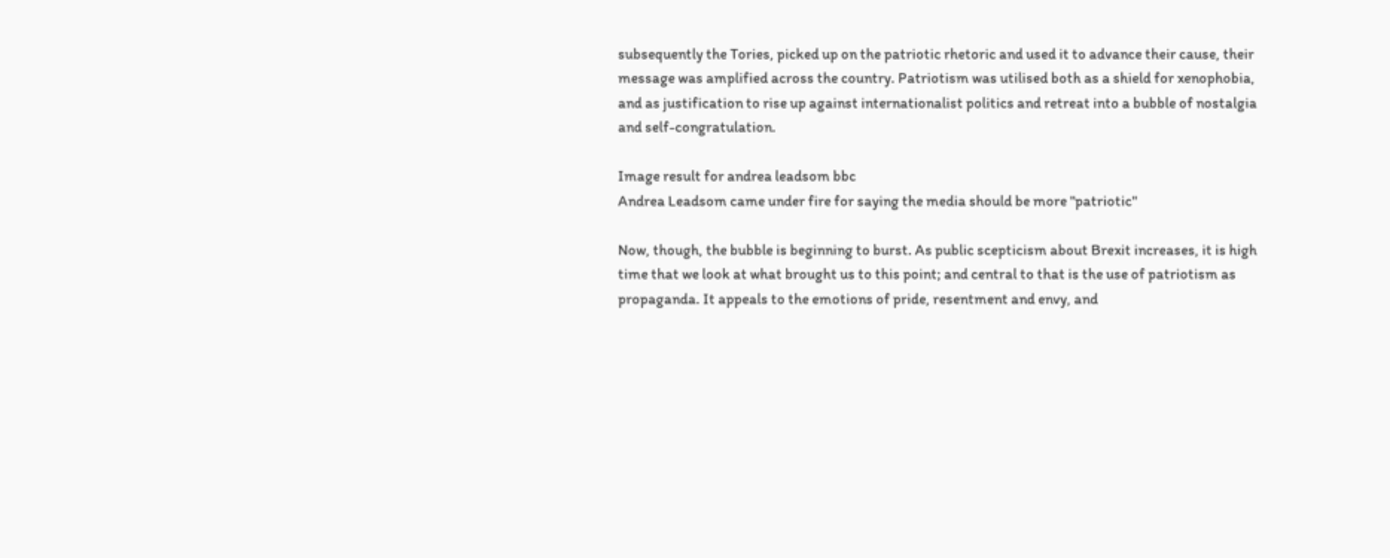subsequently the Tories, picked up on the patriotic rhetoric and used it to advance their cause, their message was amplified across the country. Patriotism was utilised both as a shield for xenophobia, and as justification to rise up against internationalist politics and retreat into a bubble of nostalgia and self-congratulation.

Image result for andrea leadsom bbc
Andrea Leadsom came under fire for saying the media should be more "patriotic"

Now, though, the bubble is beginning to burst. As public scepticism about Brexit increases, it is high time that we look at what brought us to this point; and central to that is the use of patriotism as propaganda. It appeals to the emotions of pride, resentment and envy, and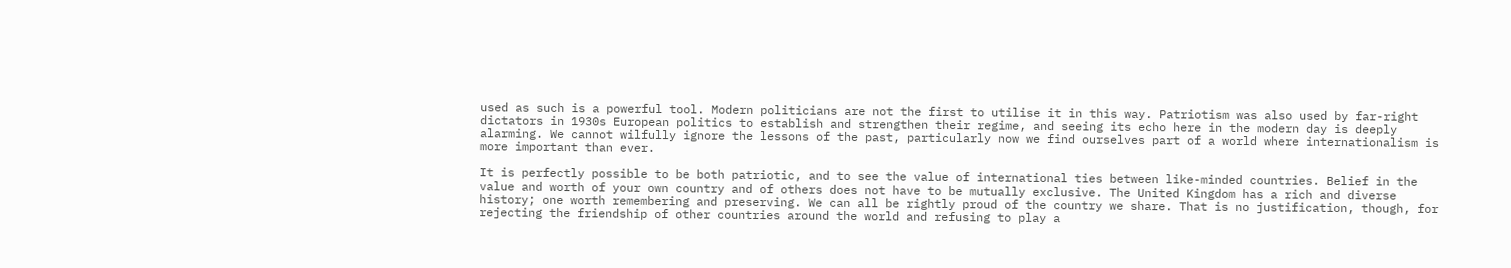used as such is a powerful tool. Modern politicians are not the first to utilise it in this way. Patriotism was also used by far-right dictators in 1930s European politics to establish and strengthen their regime, and seeing its echo here in the modern day is deeply alarming. We cannot wilfully ignore the lessons of the past, particularly now we find ourselves part of a world where internationalism is more important than ever.

It is perfectly possible to be both patriotic, and to see the value of international ties between like-minded countries. Belief in the value and worth of your own country and of others does not have to be mutually exclusive. The United Kingdom has a rich and diverse history; one worth remembering and preserving. We can all be rightly proud of the country we share. That is no justification, though, for rejecting the friendship of other countries around the world and refusing to play a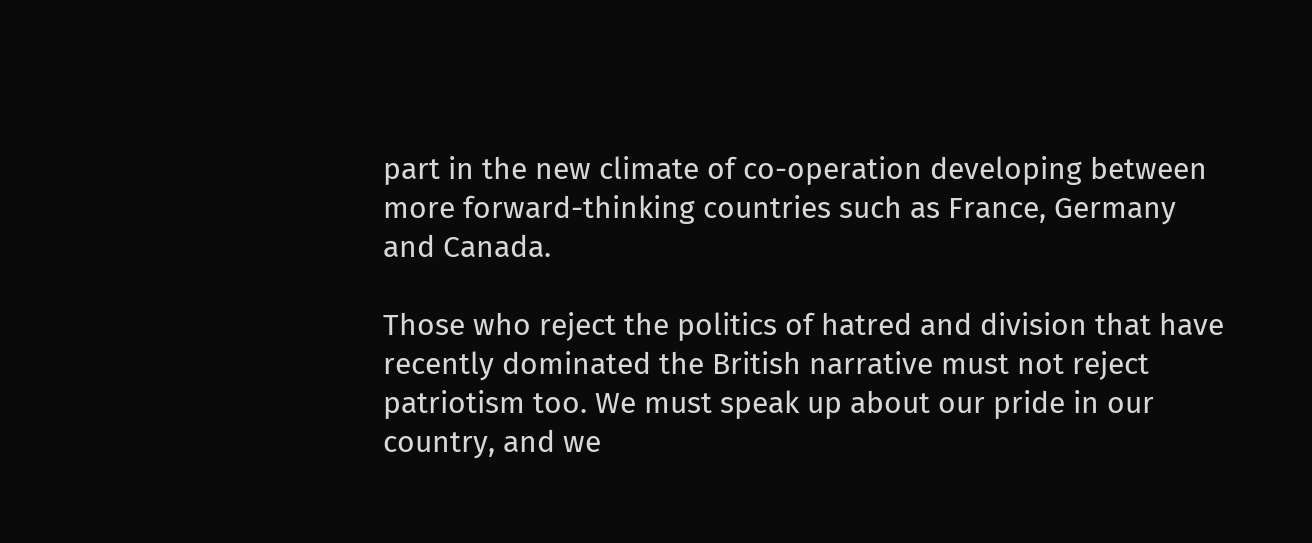part in the new climate of co-operation developing between more forward-thinking countries such as France, Germany and Canada.

Those who reject the politics of hatred and division that have recently dominated the British narrative must not reject patriotism too. We must speak up about our pride in our country, and we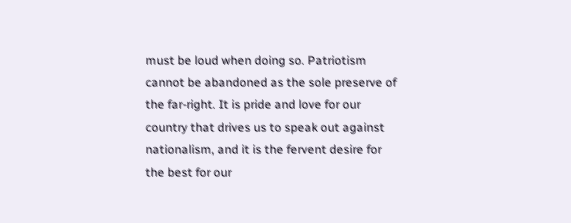must be loud when doing so. Patriotism cannot be abandoned as the sole preserve of the far-right. It is pride and love for our country that drives us to speak out against nationalism, and it is the fervent desire for the best for our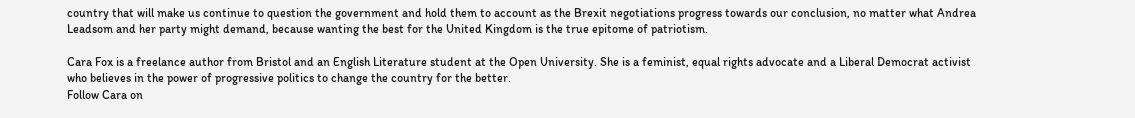country that will make us continue to question the government and hold them to account as the Brexit negotiations progress towards our conclusion, no matter what Andrea Leadsom and her party might demand, because wanting the best for the United Kingdom is the true epitome of patriotism.

Cara Fox is a freelance author from Bristol and an English Literature student at the Open University. She is a feminist, equal rights advocate and a Liberal Democrat activist who believes in the power of progressive politics to change the country for the better.
Follow Cara on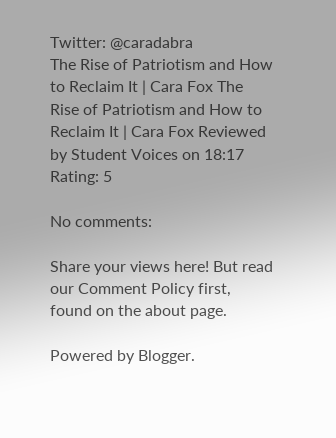Twitter: @caradabra
The Rise of Patriotism and How to Reclaim It | Cara Fox The Rise of Patriotism and How to Reclaim It | Cara Fox Reviewed by Student Voices on 18:17 Rating: 5

No comments:

Share your views here! But read our Comment Policy first, found on the about page.

Powered by Blogger.